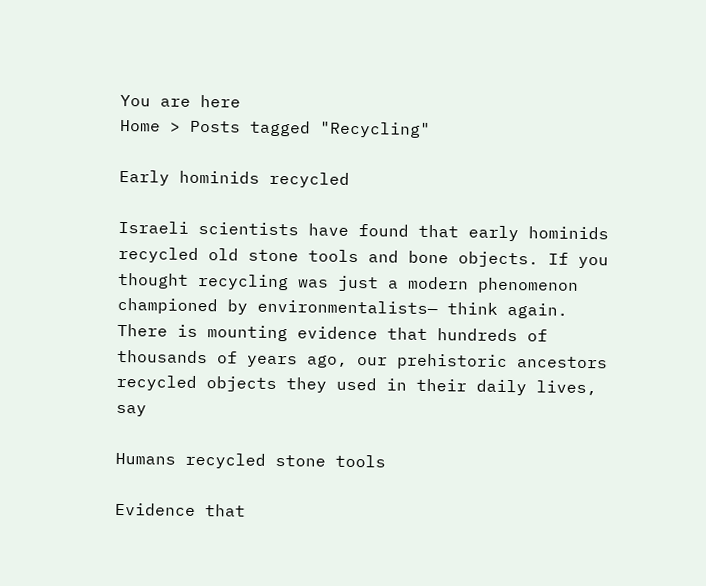You are here
Home > Posts tagged "Recycling"

Early hominids recycled

Israeli scientists have found that early hominids recycled old stone tools and bone objects. If you thought recycling was just a modern phenomenon championed by environmentalists— think again. There is mounting evidence that hundreds of thousands of years ago, our prehistoric ancestors recycled objects they used in their daily lives, say

Humans recycled stone tools

Evidence that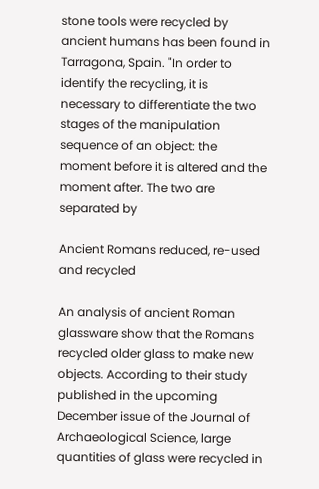stone tools were recycled by ancient humans has been found in Tarragona, Spain. "In order to identify the recycling, it is necessary to differentiate the two stages of the manipulation sequence of an object: the moment before it is altered and the moment after. The two are separated by

Ancient Romans reduced, re-used and recycled

An analysis of ancient Roman glassware show that the Romans recycled older glass to make new objects. According to their study published in the upcoming December issue of the Journal of Archaeological Science, large quantities of glass were recycled in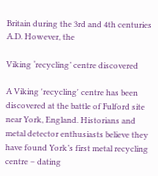Britain during the 3rd and 4th centuries A.D. However, the

Viking ‘recycling’ centre discovered

A Viking 'recycling' centre has been discovered at the battle of Fulford site near York, England. Historians and metal detector enthusiasts believe they have found York’s first metal recycling centre – dating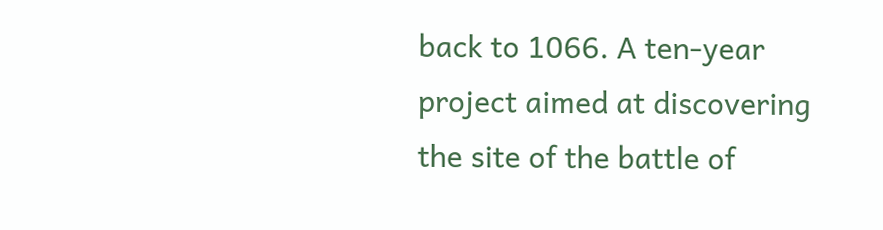back to 1066. A ten-year project aimed at discovering the site of the battle of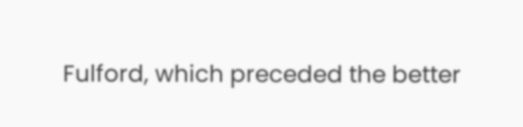Fulford, which preceded the better